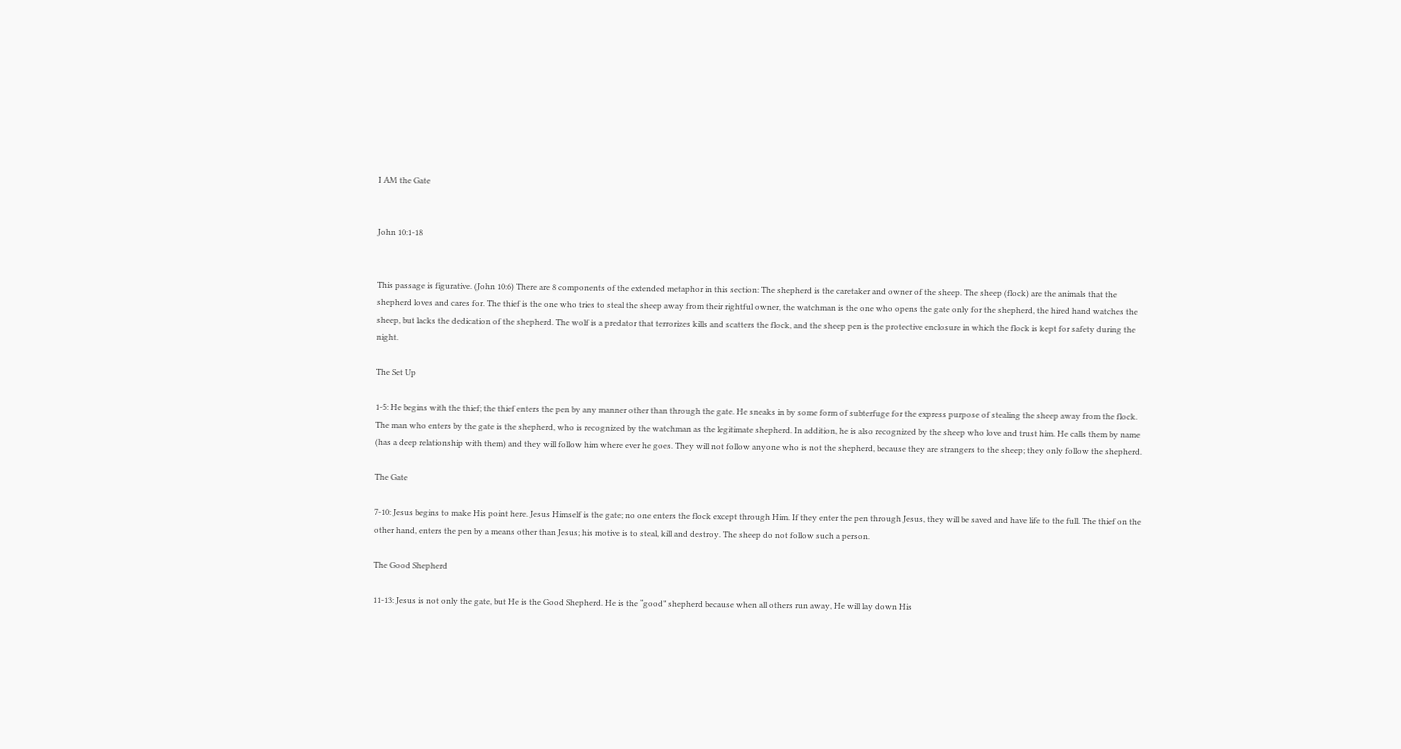I AM the Gate


John 10:1-18


This passage is figurative. (John 10:6) There are 8 components of the extended metaphor in this section: The shepherd is the caretaker and owner of the sheep. The sheep (flock) are the animals that the shepherd loves and cares for. The thief is the one who tries to steal the sheep away from their rightful owner, the watchman is the one who opens the gate only for the shepherd, the hired hand watches the sheep, but lacks the dedication of the shepherd. The wolf is a predator that terrorizes kills and scatters the flock, and the sheep pen is the protective enclosure in which the flock is kept for safety during the night.

The Set Up

1-5: He begins with the thief; the thief enters the pen by any manner other than through the gate. He sneaks in by some form of subterfuge for the express purpose of stealing the sheep away from the flock. The man who enters by the gate is the shepherd, who is recognized by the watchman as the legitimate shepherd. In addition, he is also recognized by the sheep who love and trust him. He calls them by name (has a deep relationship with them) and they will follow him where ever he goes. They will not follow anyone who is not the shepherd, because they are strangers to the sheep; they only follow the shepherd.

The Gate

7-10: Jesus begins to make His point here. Jesus Himself is the gate; no one enters the flock except through Him. If they enter the pen through Jesus, they will be saved and have life to the full. The thief on the other hand, enters the pen by a means other than Jesus; his motive is to steal, kill and destroy. The sheep do not follow such a person.

The Good Shepherd

11-13: Jesus is not only the gate, but He is the Good Shepherd. He is the “good” shepherd because when all others run away, He will lay down His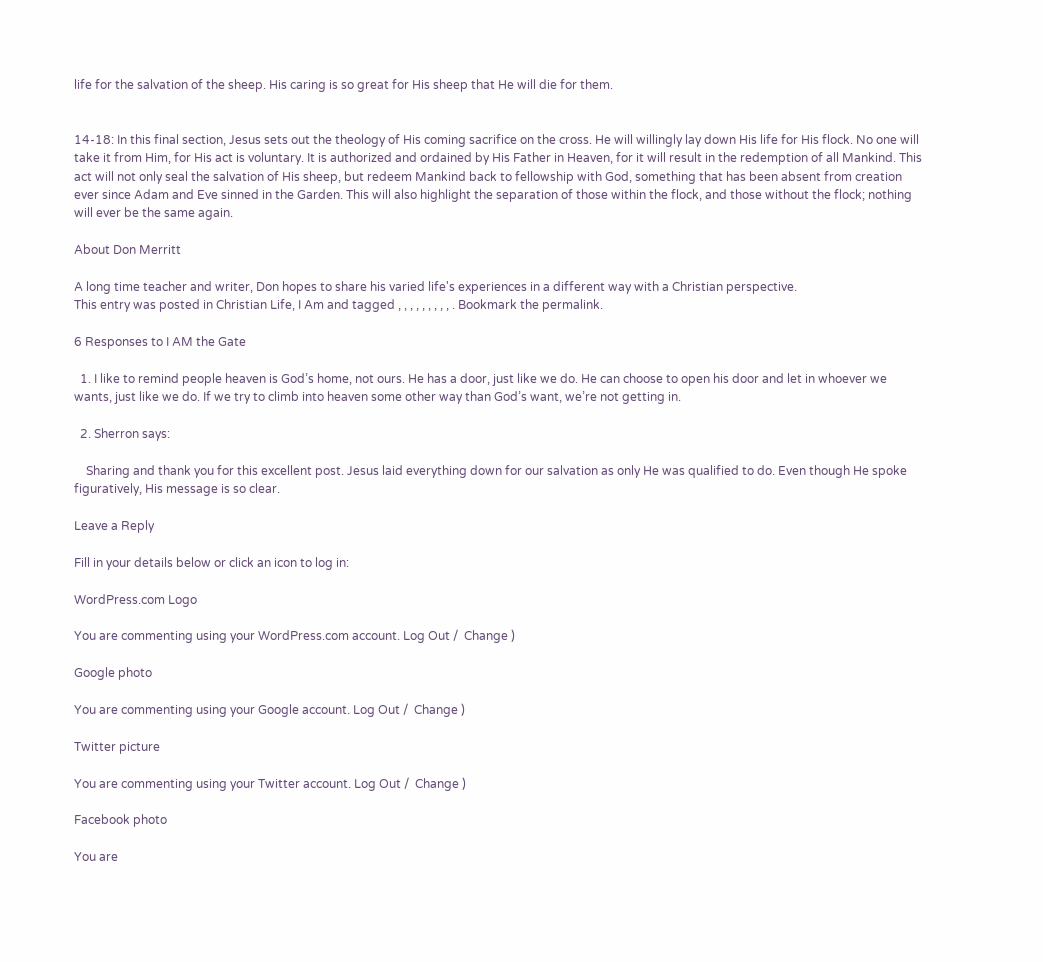life for the salvation of the sheep. His caring is so great for His sheep that He will die for them.


14-18: In this final section, Jesus sets out the theology of His coming sacrifice on the cross. He will willingly lay down His life for His flock. No one will take it from Him, for His act is voluntary. It is authorized and ordained by His Father in Heaven, for it will result in the redemption of all Mankind. This act will not only seal the salvation of His sheep, but redeem Mankind back to fellowship with God, something that has been absent from creation ever since Adam and Eve sinned in the Garden. This will also highlight the separation of those within the flock, and those without the flock; nothing will ever be the same again.

About Don Merritt

A long time teacher and writer, Don hopes to share his varied life's experiences in a different way with a Christian perspective.
This entry was posted in Christian Life, I Am and tagged , , , , , , , , , . Bookmark the permalink.

6 Responses to I AM the Gate

  1. I like to remind people heaven is God’s home, not ours. He has a door, just like we do. He can choose to open his door and let in whoever we wants, just like we do. If we try to climb into heaven some other way than God’s want, we’re not getting in.

  2. Sherron says:

    Sharing and thank you for this excellent post. Jesus laid everything down for our salvation as only He was qualified to do. Even though He spoke figuratively, His message is so clear.

Leave a Reply

Fill in your details below or click an icon to log in:

WordPress.com Logo

You are commenting using your WordPress.com account. Log Out /  Change )

Google photo

You are commenting using your Google account. Log Out /  Change )

Twitter picture

You are commenting using your Twitter account. Log Out /  Change )

Facebook photo

You are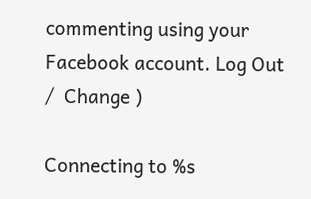commenting using your Facebook account. Log Out /  Change )

Connecting to %s